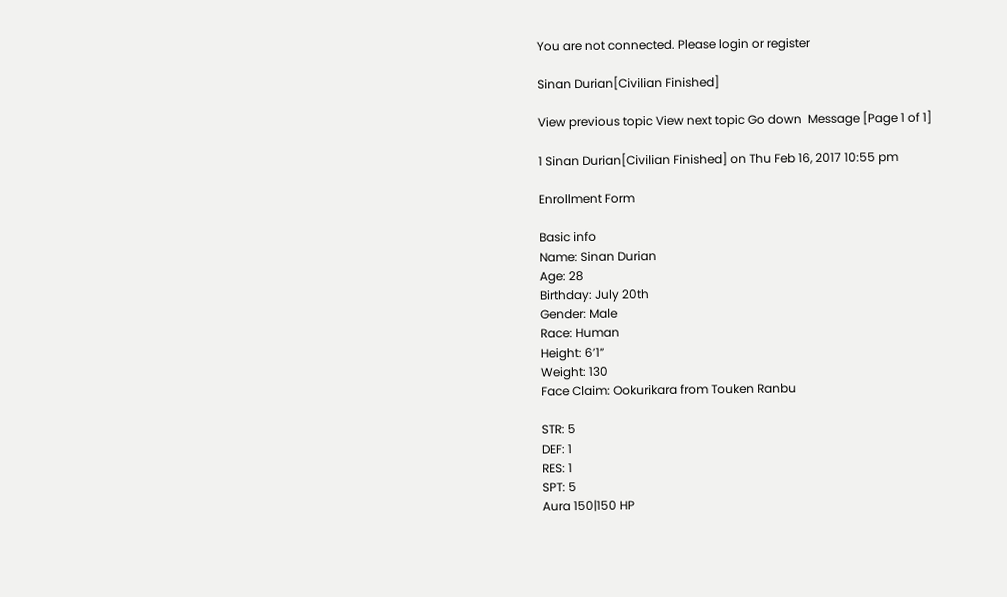You are not connected. Please login or register

Sinan Durian[Civilian Finished]

View previous topic View next topic Go down  Message [Page 1 of 1]

1 Sinan Durian[Civilian Finished] on Thu Feb 16, 2017 10:55 pm

Enrollment Form

Basic info
Name: Sinan Durian
Age: 28
Birthday: July 20th
Gender: Male
Race: Human
Height: 6’1”
Weight: 130
Face Claim: Ookurikara from Touken Ranbu

STR: 5
DEF: 1
RES: 1
SPT: 5
Aura 150|150 HP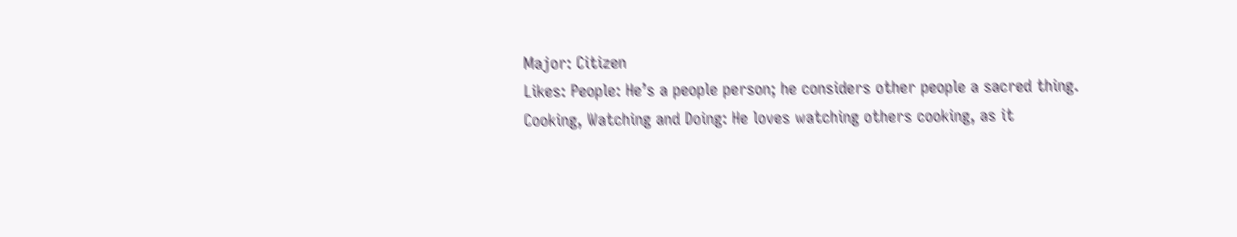Major: Citizen
Likes: People: He’s a people person; he considers other people a sacred thing.
Cooking, Watching and Doing: He loves watching others cooking, as it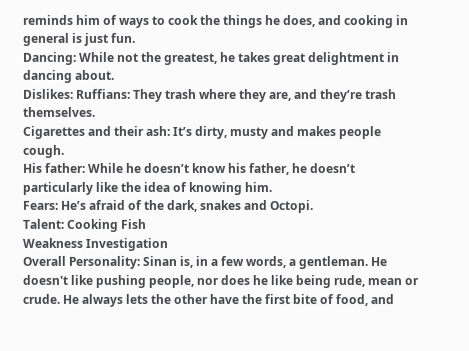reminds him of ways to cook the things he does, and cooking in general is just fun.
Dancing: While not the greatest, he takes great delightment in dancing about.
Dislikes: Ruffians: They trash where they are, and they’re trash themselves.
Cigarettes and their ash: It’s dirty, musty and makes people cough.
His father: While he doesn’t know his father, he doesn’t particularly like the idea of knowing him.
Fears: He’s afraid of the dark, snakes and Octopi.
Talent: Cooking Fish
Weakness Investigation
Overall Personality: Sinan is, in a few words, a gentleman. He doesn't like pushing people, nor does he like being rude, mean or crude. He always lets the other have the first bite of food, and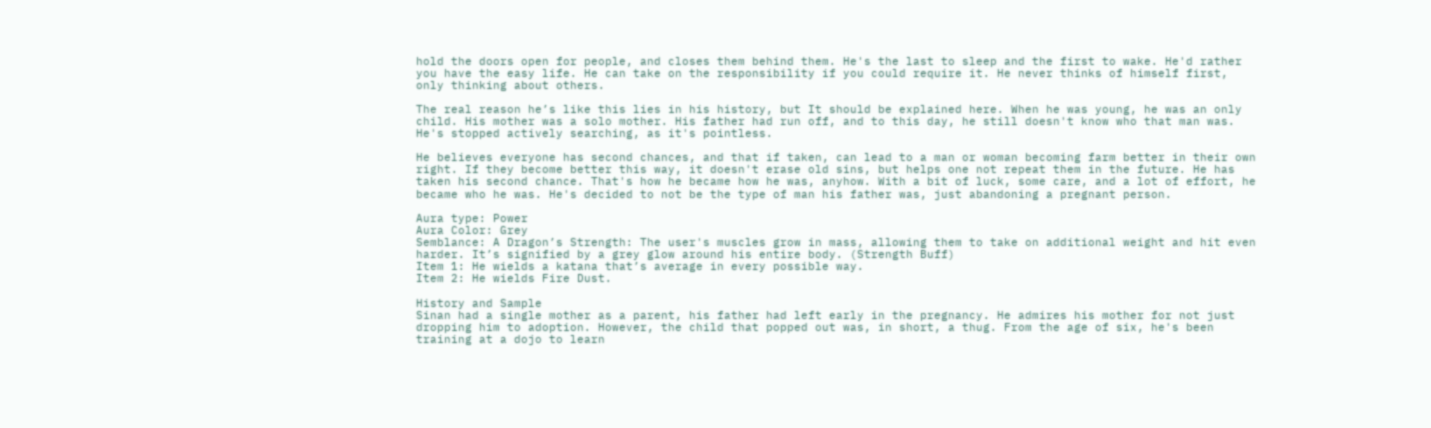hold the doors open for people, and closes them behind them. He's the last to sleep and the first to wake. He'd rather you have the easy life. He can take on the responsibility if you could require it. He never thinks of himself first, only thinking about others.

The real reason he’s like this lies in his history, but It should be explained here. When he was young, he was an only child. His mother was a solo mother. His father had run off, and to this day, he still doesn't know who that man was. He's stopped actively searching, as it's pointless.

He believes everyone has second chances, and that if taken, can lead to a man or woman becoming farm better in their own right. If they become better this way, it doesn't erase old sins, but helps one not repeat them in the future. He has taken his second chance. That's how he became how he was, anyhow. With a bit of luck, some care, and a lot of effort, he became who he was. He's decided to not be the type of man his father was, just abandoning a pregnant person.

Aura type: Power
Aura Color: Grey
Semblance: A Dragon’s Strength: The user's muscles grow in mass, allowing them to take on additional weight and hit even harder. It’s signified by a grey glow around his entire body. (Strength Buff)
Item 1: He wields a katana that’s average in every possible way.
Item 2: He wields Fire Dust.

History and Sample
Sinan had a single mother as a parent, his father had left early in the pregnancy. He admires his mother for not just dropping him to adoption. However, the child that popped out was, in short, a thug. From the age of six, he's been training at a dojo to learn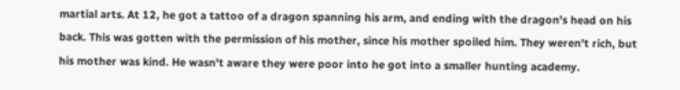martial arts. At 12, he got a tattoo of a dragon spanning his arm, and ending with the dragon's head on his back. This was gotten with the permission of his mother, since his mother spoiled him. They weren't rich, but his mother was kind. He wasn't aware they were poor into he got into a smaller hunting academy.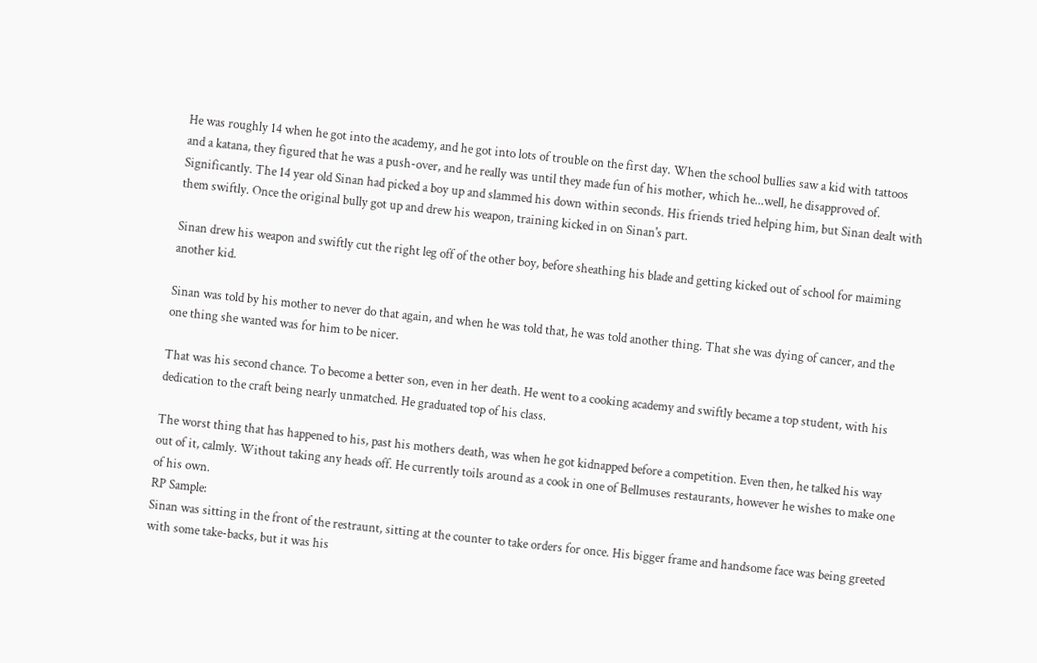He was roughly 14 when he got into the academy, and he got into lots of trouble on the first day. When the school bullies saw a kid with tattoos and a katana, they figured that he was a push-over, and he really was until they made fun of his mother, which he...well, he disapproved of. Significantly. The 14 year old Sinan had picked a boy up and slammed his down within seconds. His friends tried helping him, but Sinan dealt with them swiftly. Once the original bully got up and drew his weapon, training kicked in on Sinan's part.

Sinan drew his weapon and swiftly cut the right leg off of the other boy, before sheathing his blade and getting kicked out of school for maiming another kid.

Sinan was told by his mother to never do that again, and when he was told that, he was told another thing. That she was dying of cancer, and the one thing she wanted was for him to be nicer.

That was his second chance. To become a better son, even in her death. He went to a cooking academy and swiftly became a top student, with his dedication to the craft being nearly unmatched. He graduated top of his class.

The worst thing that has happened to his, past his mothers death, was when he got kidnapped before a competition. Even then, he talked his way out of it, calmly. Without taking any heads off. He currently toils around as a cook in one of Bellmuses restaurants, however he wishes to make one of his own.
RP Sample:
Sinan was sitting in the front of the restraunt, sitting at the counter to take orders for once. His bigger frame and handsome face was being greeted with some take-backs, but it was his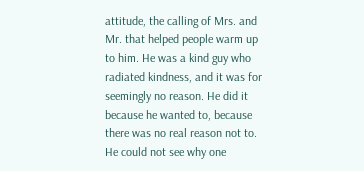attitude, the calling of Mrs. and Mr. that helped people warm up to him. He was a kind guy who radiated kindness, and it was for seemingly no reason. He did it because he wanted to, because there was no real reason not to. He could not see why one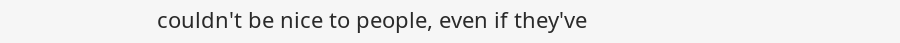couldn't be nice to people, even if they've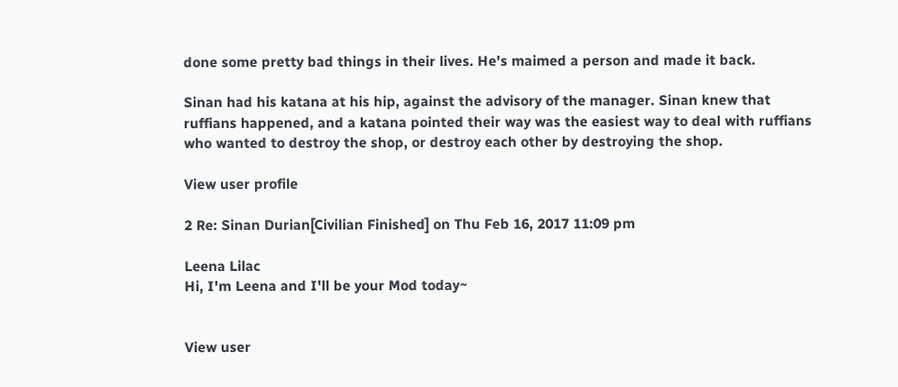done some pretty bad things in their lives. He's maimed a person and made it back.

Sinan had his katana at his hip, against the advisory of the manager. Sinan knew that ruffians happened, and a katana pointed their way was the easiest way to deal with ruffians who wanted to destroy the shop, or destroy each other by destroying the shop.

View user profile

2 Re: Sinan Durian[Civilian Finished] on Thu Feb 16, 2017 11:09 pm

Leena Lilac
Hi, I'm Leena and I'll be your Mod today~


View user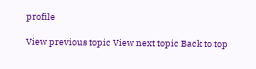profile

View previous topic View next topic Back to top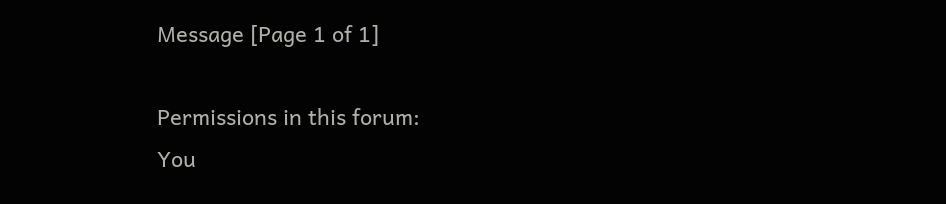Message [Page 1 of 1]

Permissions in this forum:
You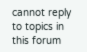cannot reply to topics in this forum